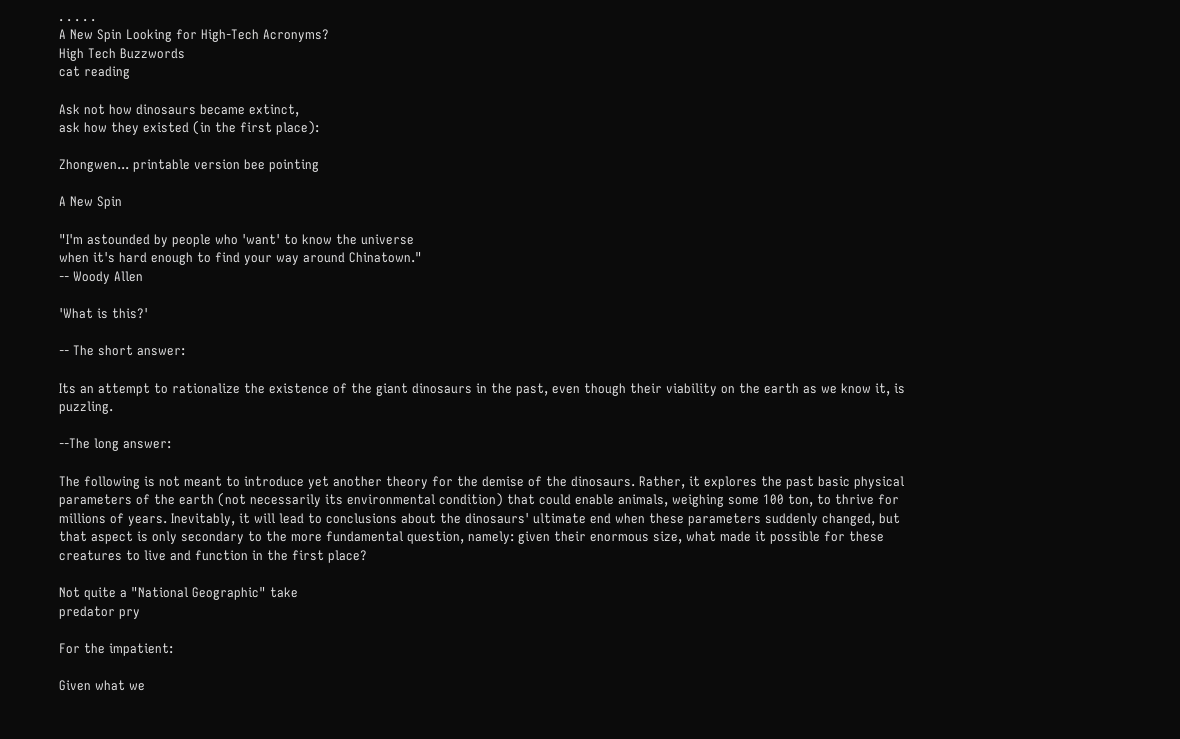. . . . .
A New Spin Looking for High-Tech Acronyms?
High Tech Buzzwords
cat reading

Ask not how dinosaurs became extinct,
ask how they existed (in the first place):

Zhongwen... printable version bee pointing

A New Spin

"I'm astounded by people who 'want' to know the universe
when it's hard enough to find your way around Chinatown."
-- Woody Allen

'What is this?'

-- The short answer:

Its an attempt to rationalize the existence of the giant dinosaurs in the past, even though their viability on the earth as we know it, is puzzling.

--The long answer:

The following is not meant to introduce yet another theory for the demise of the dinosaurs. Rather, it explores the past basic physical parameters of the earth (not necessarily its environmental condition) that could enable animals, weighing some 100 ton, to thrive for millions of years. Inevitably, it will lead to conclusions about the dinosaurs' ultimate end when these parameters suddenly changed, but that aspect is only secondary to the more fundamental question, namely: given their enormous size, what made it possible for these creatures to live and function in the first place?

Not quite a "National Geographic" take
predator pry

For the impatient:

Given what we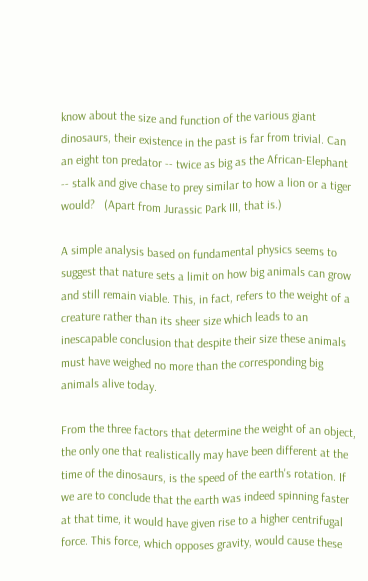know about the size and function of the various giant dinosaurs, their existence in the past is far from trivial. Can an eight ton predator -- twice as big as the African-Elephant -- stalk and give chase to prey similar to how a lion or a tiger would?   (Apart from Jurassic Park III, that is.)

A simple analysis based on fundamental physics seems to suggest that nature sets a limit on how big animals can grow and still remain viable. This, in fact, refers to the weight of a creature rather than its sheer size which leads to an inescapable conclusion that despite their size these animals must have weighed no more than the corresponding big animals alive today.

From the three factors that determine the weight of an object, the only one that realistically may have been different at the time of the dinosaurs, is the speed of the earth's rotation. If we are to conclude that the earth was indeed spinning faster at that time, it would have given rise to a higher centrifugal force. This force, which opposes gravity, would cause these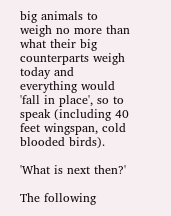big animals to weigh no more than what their big counterparts weigh today and everything would 'fall in place', so to speak (including 40 feet wingspan, cold blooded birds).

'What is next then?'

The following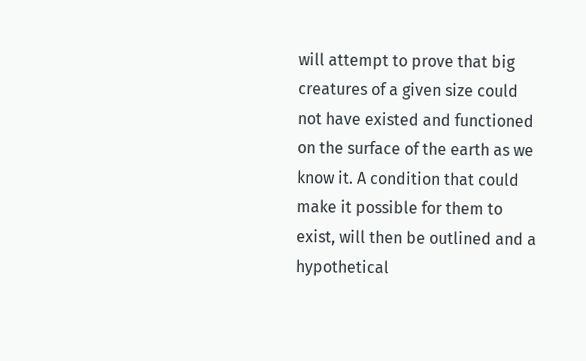will attempt to prove that big creatures of a given size could not have existed and functioned on the surface of the earth as we know it. A condition that could make it possible for them to exist, will then be outlined and a hypothetical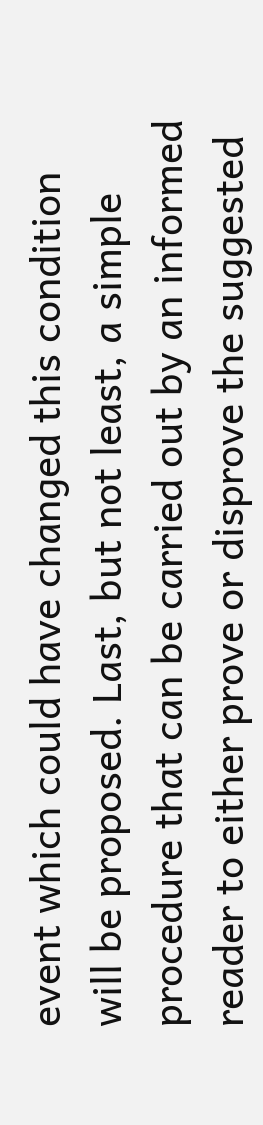event which could have changed this condition will be proposed. Last, but not least, a simple procedure that can be carried out by an informed reader to either prove or disprove the suggested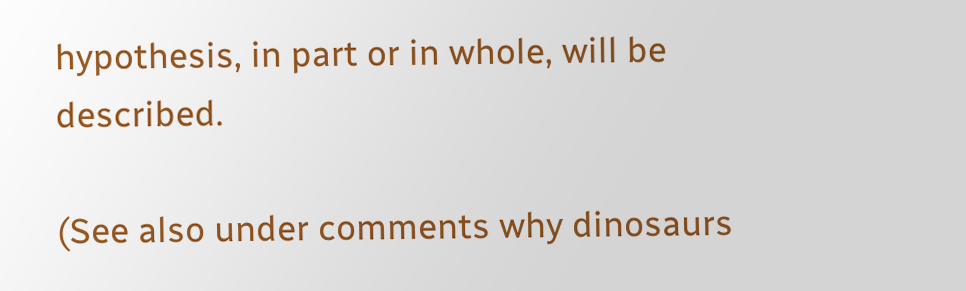hypothesis, in part or in whole, will be described.

(See also under comments why dinosaurs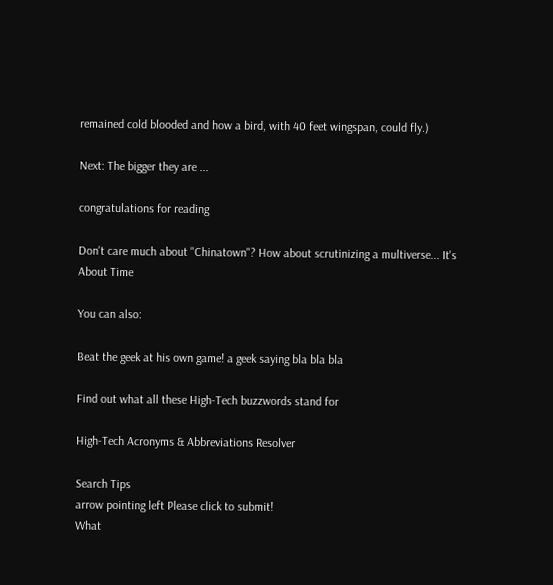remained cold blooded and how a bird, with 40 feet wingspan, could fly.)

Next: The bigger they are ...

congratulations for reading

Don't care much about "Chinatown"? How about scrutinizing a multiverse... It's About Time

You can also:

Beat the geek at his own game! a geek saying bla bla bla

Find out what all these High-Tech buzzwords stand for

High-Tech Acronyms & Abbreviations Resolver

Search Tips
arrow pointing left Please click to submit!
What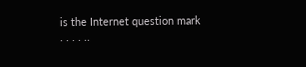is the Internet question mark
. . . . ..